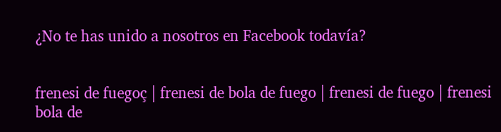¿No te has unido a nosotros en Facebook todavía?


frenesi de fuegoç | frenesi de bola de fuego | frenesi de fuego | frenesi bola de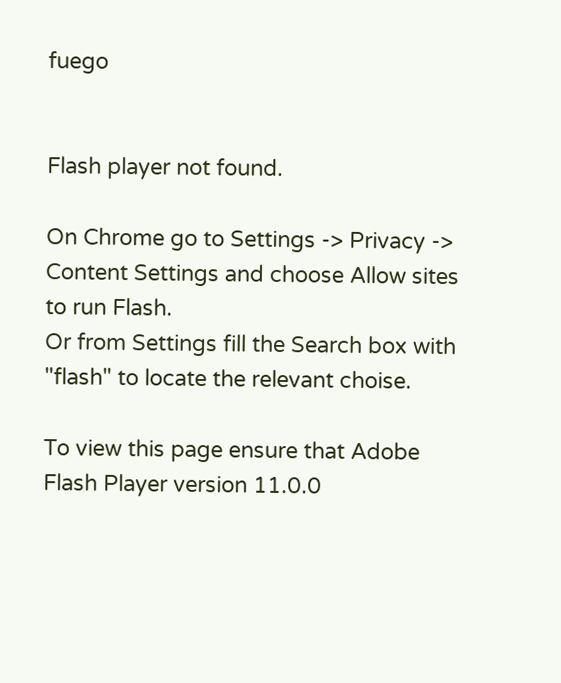fuego


Flash player not found.

On Chrome go to Settings -> Privacy -> Content Settings and choose Allow sites to run Flash.
Or from Settings fill the Search box with "flash" to locate the relevant choise.

To view this page ensure that Adobe Flash Player version 11.0.0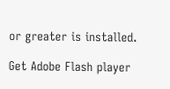or greater is installed.

Get Adobe Flash player